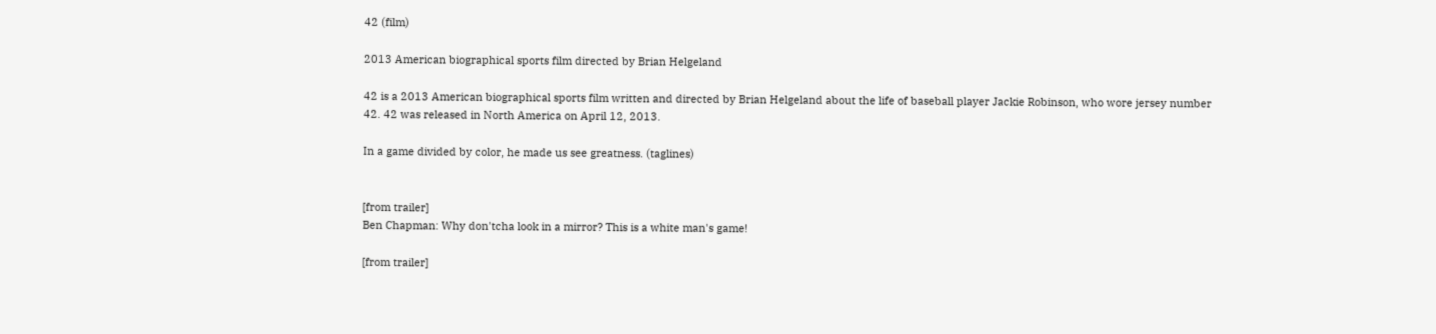42 (film)

2013 American biographical sports film directed by Brian Helgeland

42 is a 2013 American biographical sports film written and directed by Brian Helgeland about the life of baseball player Jackie Robinson, who wore jersey number 42. 42 was released in North America on April 12, 2013.

In a game divided by color, he made us see greatness. (taglines)


[from trailer]
Ben Chapman: Why don'tcha look in a mirror? This is a white man's game!

[from trailer]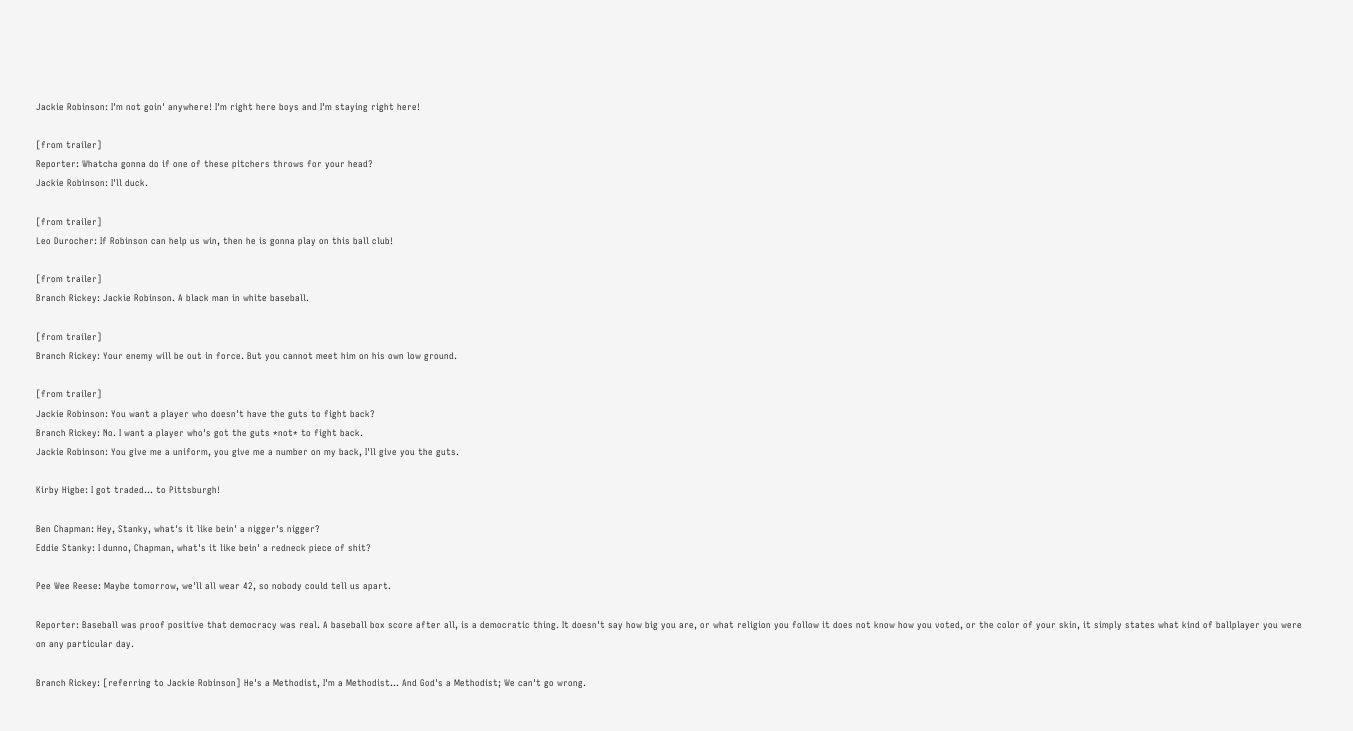Jackie Robinson: I'm not goin' anywhere! I'm right here boys and I'm staying right here!

[from trailer]
Reporter: Whatcha gonna do if one of these pitchers throws for your head?
Jackie Robinson: I'll duck.

[from trailer]
Leo Durocher: If Robinson can help us win, then he is gonna play on this ball club!

[from trailer]
Branch Rickey: Jackie Robinson. A black man in white baseball.

[from trailer]
Branch Rickey: Your enemy will be out in force. But you cannot meet him on his own low ground.

[from trailer]
Jackie Robinson: You want a player who doesn't have the guts to fight back?
Branch Rickey: No. I want a player who's got the guts *not* to fight back.
Jackie Robinson: You give me a uniform, you give me a number on my back, I'll give you the guts.

Kirby Higbe: I got traded... to Pittsburgh!

Ben Chapman: Hey, Stanky, what's it like bein' a nigger's nigger?
Eddie Stanky: I dunno, Chapman, what's it like bein' a redneck piece of shit?

Pee Wee Reese: Maybe tomorrow, we'll all wear 42, so nobody could tell us apart.

Reporter: Baseball was proof positive that democracy was real. A baseball box score after all, is a democratic thing. It doesn't say how big you are, or what religion you follow it does not know how you voted, or the color of your skin, it simply states what kind of ballplayer you were on any particular day.

Branch Rickey: [referring to Jackie Robinson] He's a Methodist, I'm a Methodist... And God's a Methodist; We can't go wrong.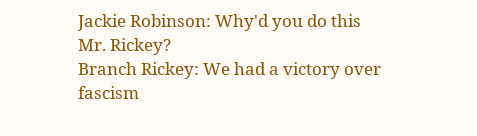Jackie Robinson: Why'd you do this Mr. Rickey?
Branch Rickey: We had a victory over fascism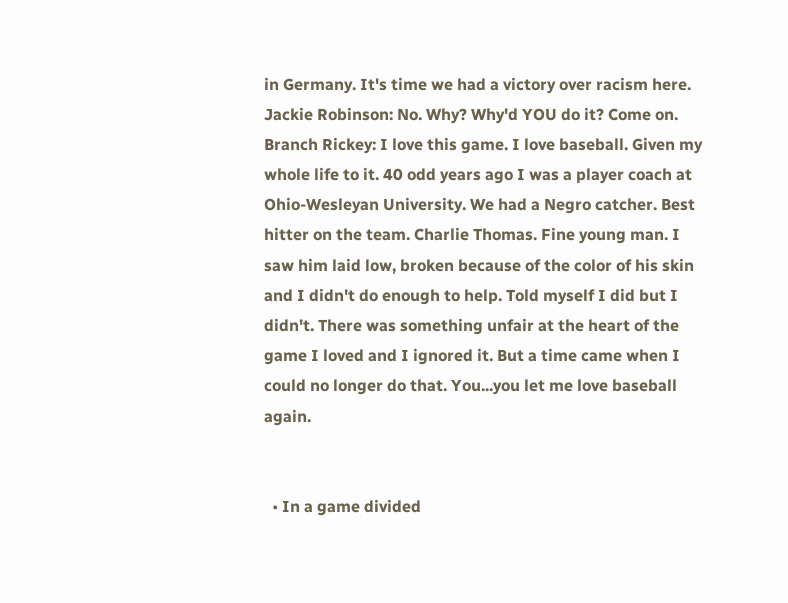in Germany. It's time we had a victory over racism here.
Jackie Robinson: No. Why? Why'd YOU do it? Come on.
Branch Rickey: I love this game. I love baseball. Given my whole life to it. 40 odd years ago I was a player coach at Ohio-Wesleyan University. We had a Negro catcher. Best hitter on the team. Charlie Thomas. Fine young man. I saw him laid low, broken because of the color of his skin and I didn't do enough to help. Told myself I did but I didn't. There was something unfair at the heart of the game I loved and I ignored it. But a time came when I could no longer do that. You...you let me love baseball again.


  • In a game divided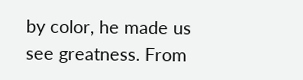by color, he made us see greatness. From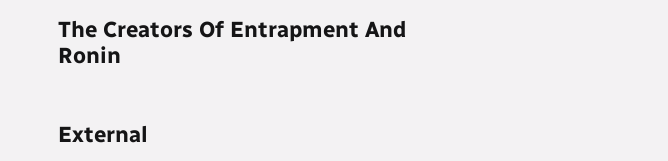The Creators Of Entrapment And Ronin


External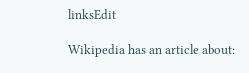linksEdit

Wikipedia has an article about: